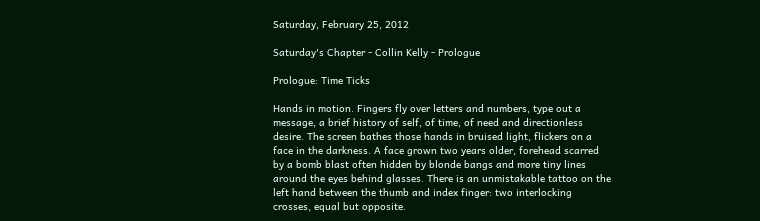Saturday, February 25, 2012

Saturday's Chapter - Collin Kelly - Prologue

Prologue: Time Ticks

Hands in motion. Fingers fly over letters and numbers, type out a
message, a brief history of self, of time, of need and directionless
desire. The screen bathes those hands in bruised light, flickers on a
face in the darkness. A face grown two years older, forehead scarred
by a bomb blast often hidden by blonde bangs and more tiny lines
around the eyes behind glasses. There is an unmistakable tattoo on the
left hand between the thumb and index finger: two interlocking
crosses, equal but opposite.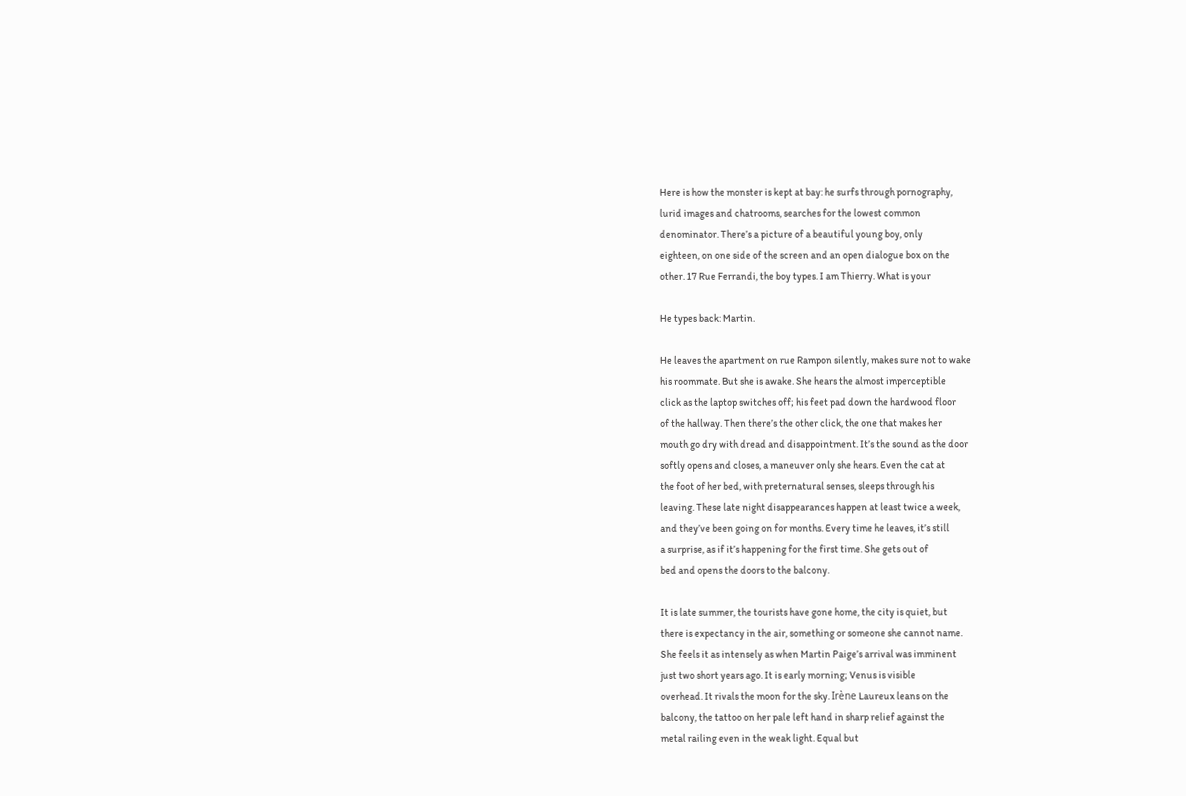Here is how the monster is kept at bay: he surfs through pornography,
lurid images and chatrooms, searches for the lowest common
denominator. There’s a picture of a beautiful young boy, only
eighteen, on one side of the screen and an open dialogue box on the
other. 17 Rue Ferrandi, the boy types. I am Thierry. What is your

He types back: Martin.

He leaves the apartment on rue Rampon silently, makes sure not to wake
his roommate. But she is awake. She hears the almost imperceptible
click as the laptop switches off; his feet pad down the hardwood floor
of the hallway. Then there’s the other click, the one that makes her
mouth go dry with dread and disappointment. It’s the sound as the door
softly opens and closes, a maneuver only she hears. Even the cat at
the foot of her bed, with preternatural senses, sleeps through his
leaving. These late night disappearances happen at least twice a week,
and they’ve been going on for months. Every time he leaves, it’s still
a surprise, as if it’s happening for the first time. She gets out of
bed and opens the doors to the balcony.

It is late summer, the tourists have gone home, the city is quiet, but
there is expectancy in the air, something or someone she cannot name.
She feels it as intensely as when Martin Paige’s arrival was imminent
just two short years ago. It is early morning; Venus is visible
overhead. It rivals the moon for the sky. Irène Laureux leans on the
balcony, the tattoo on her pale left hand in sharp relief against the
metal railing even in the weak light. Equal but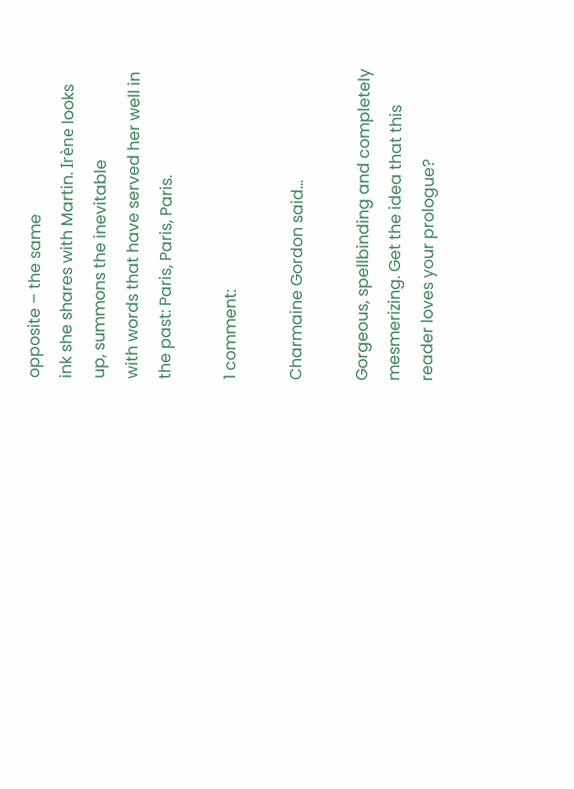opposite – the same
ink she shares with Martin. Irène looks up, summons the inevitable
with words that have served her well in the past: Paris, Paris, Paris.

1 comment:

Charmaine Gordon said...

Gorgeous, spellbinding and completely mesmerizing. Get the idea that this reader loves your prologue?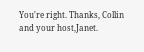You're right. Thanks, Collin and your host,Janet.